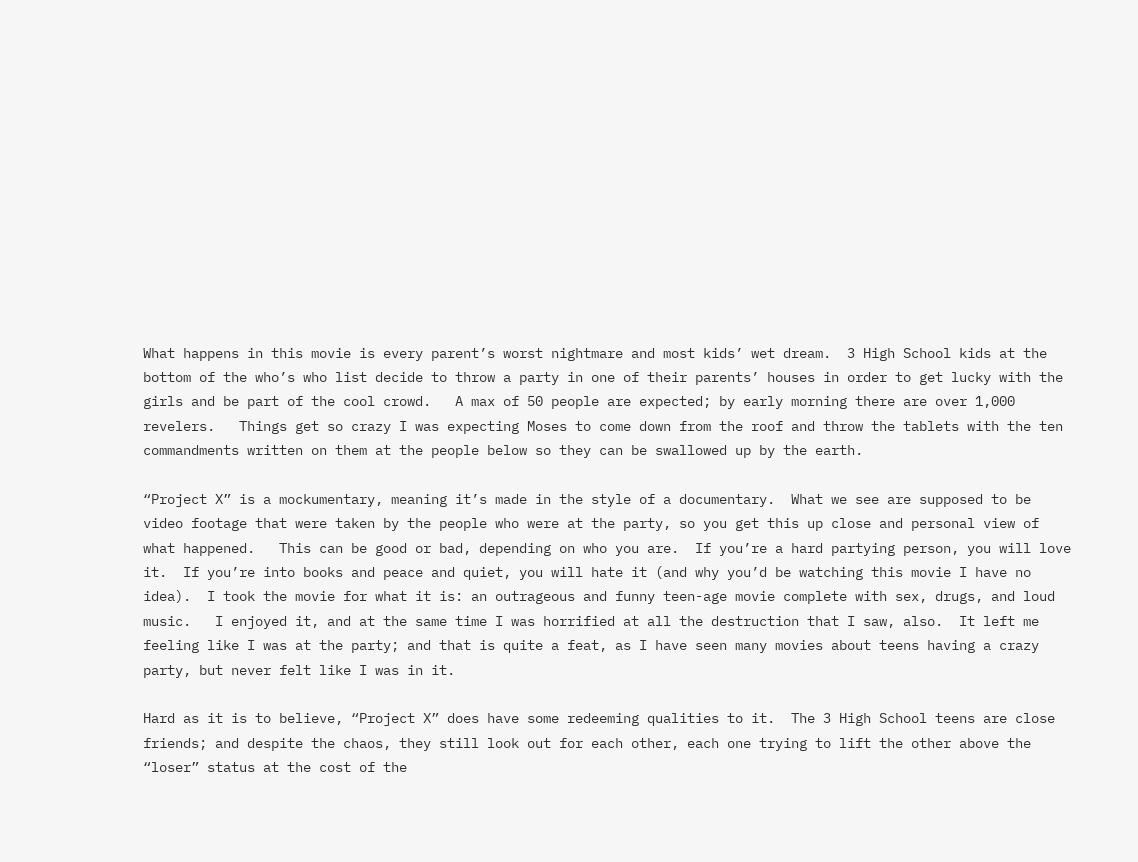What happens in this movie is every parent’s worst nightmare and most kids’ wet dream.  3 High School kids at the bottom of the who’s who list decide to throw a party in one of their parents’ houses in order to get lucky with the girls and be part of the cool crowd.   A max of 50 people are expected; by early morning there are over 1,000 revelers.   Things get so crazy I was expecting Moses to come down from the roof and throw the tablets with the ten commandments written on them at the people below so they can be swallowed up by the earth.

“Project X” is a mockumentary, meaning it’s made in the style of a documentary.  What we see are supposed to be video footage that were taken by the people who were at the party, so you get this up close and personal view of what happened.   This can be good or bad, depending on who you are.  If you’re a hard partying person, you will love it.  If you’re into books and peace and quiet, you will hate it (and why you’d be watching this movie I have no idea).  I took the movie for what it is: an outrageous and funny teen-age movie complete with sex, drugs, and loud music.   I enjoyed it, and at the same time I was horrified at all the destruction that I saw, also.  It left me feeling like I was at the party; and that is quite a feat, as I have seen many movies about teens having a crazy party, but never felt like I was in it.

Hard as it is to believe, “Project X” does have some redeeming qualities to it.  The 3 High School teens are close friends; and despite the chaos, they still look out for each other, each one trying to lift the other above the “loser” status at the cost of the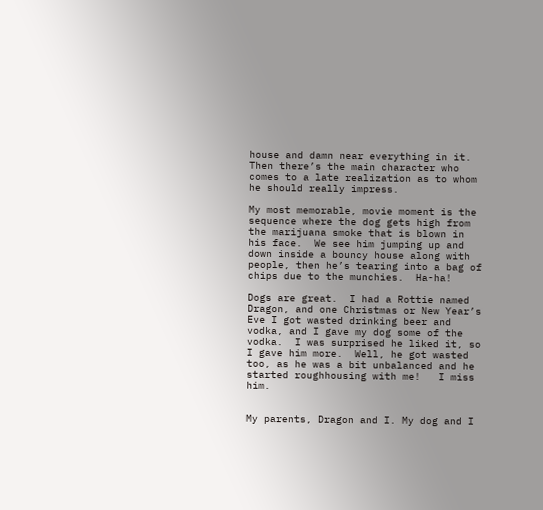house and damn near everything in it.  Then there’s the main character who comes to a late realization as to whom he should really impress.

My most memorable, movie moment is the sequence where the dog gets high from the marijuana smoke that is blown in his face.  We see him jumping up and down inside a bouncy house along with people, then he’s tearing into a bag of chips due to the munchies.  Ha-ha!

Dogs are great.  I had a Rottie named Dragon, and one Christmas or New Year’s Eve I got wasted drinking beer and vodka, and I gave my dog some of the vodka.  I was surprised he liked it, so I gave him more.  Well, he got wasted too, as he was a bit unbalanced and he started roughhousing with me!   I miss him.


My parents, Dragon and I. My dog and I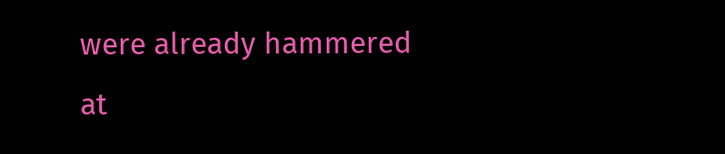were already hammered at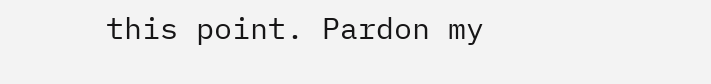this point. Pardon my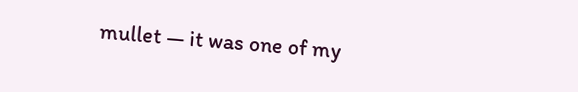mullet — it was one of my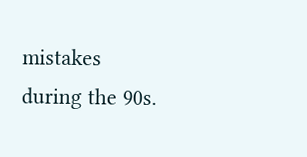mistakes during the 90s.